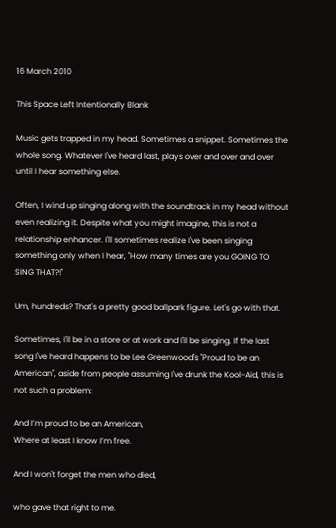16 March 2010

This Space Left Intentionally Blank

Music gets trapped in my head. Sometimes a snippet. Sometimes the whole song. Whatever I've heard last, plays over and over and over until I hear something else.

Often, I wind up singing along with the soundtrack in my head without even realizing it. Despite what you might imagine, this is not a relationship enhancer. I'll sometimes realize I've been singing something only when I hear, "How many times are you GOING TO SING THAT?!"

Um, hundreds? That's a pretty good ballpark figure. Let's go with that.

Sometimes, I'll be in a store or at work and I'll be singing. If the last song I've heard happens to be Lee Greenwood's "Proud to be an American", aside from people assuming I've drunk the Kool-Aid, this is not such a problem:

And I’m proud to be an American,
Where at least I know I’m free.

And I won't forget the men who died,

who gave that right to me.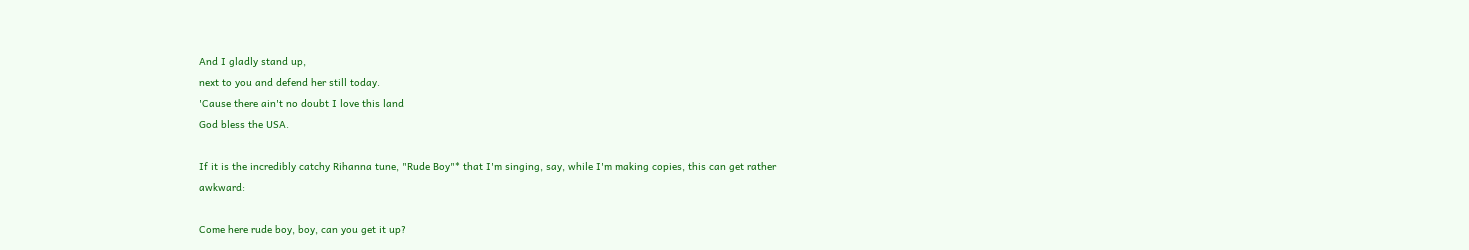And I gladly stand up,
next to you and defend her still today.
'Cause there ain't no doubt I love this land
God bless the USA.

If it is the incredibly catchy Rihanna tune, "Rude Boy"* that I'm singing, say, while I'm making copies, this can get rather awkward:

Come here rude boy, boy, can you get it up?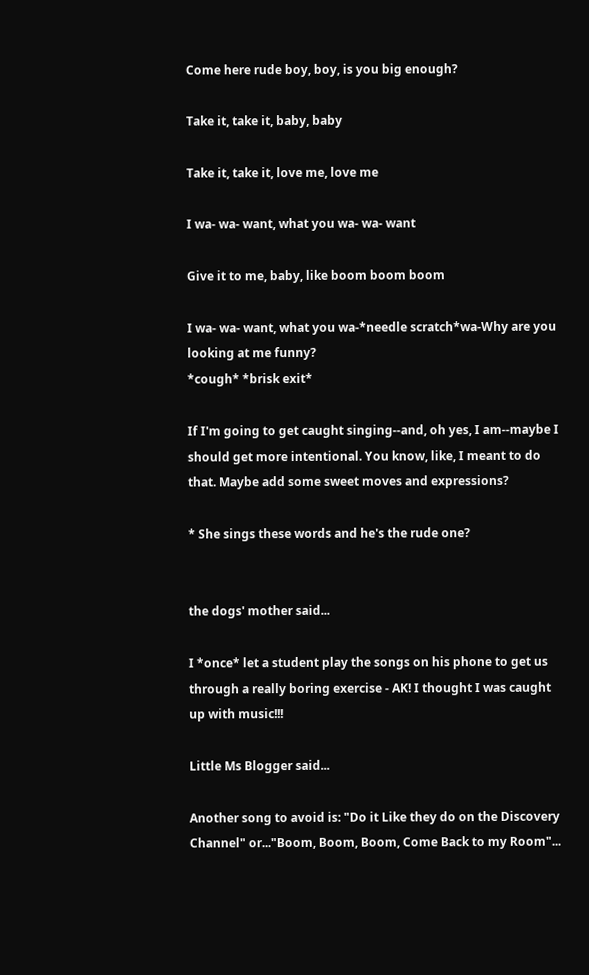Come here rude boy, boy, is you big enough?

Take it, take it, baby, baby

Take it, take it, love me, love me

I wa- wa- want, what you wa- wa- want

Give it to me, baby, like boom boom boom

I wa- wa- want, what you wa-*needle scratch*wa-Why are you looking at me funny?
*cough* *brisk exit*

If I'm going to get caught singing--and, oh yes, I am--maybe I should get more intentional. You know, like, I meant to do that. Maybe add some sweet moves and expressions?

* She sings these words and he's the rude one?


the dogs' mother said...

I *once* let a student play the songs on his phone to get us through a really boring exercise - AK! I thought I was caught up with music!!!

Little Ms Blogger said...

Another song to avoid is: "Do it Like they do on the Discovery Channel" or..."Boom, Boom, Boom, Come Back to my Room"...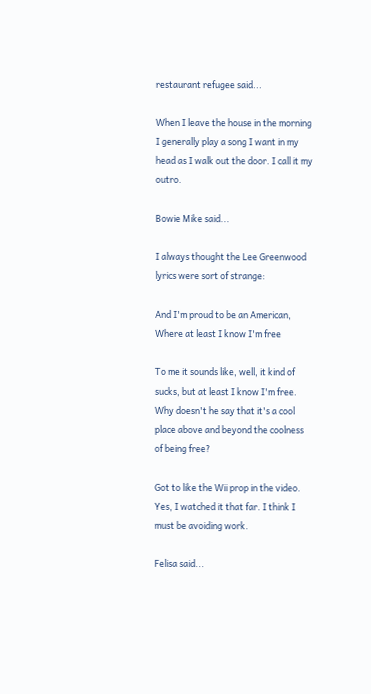restaurant refugee said...

When I leave the house in the morning I generally play a song I want in my head as I walk out the door. I call it my outro.

Bowie Mike said...

I always thought the Lee Greenwood lyrics were sort of strange:

And I'm proud to be an American,
Where at least I know I'm free

To me it sounds like, well, it kind of sucks, but at least I know I'm free. Why doesn't he say that it's a cool place above and beyond the coolness of being free?

Got to like the Wii prop in the video. Yes, I watched it that far. I think I must be avoiding work.

Felisa said...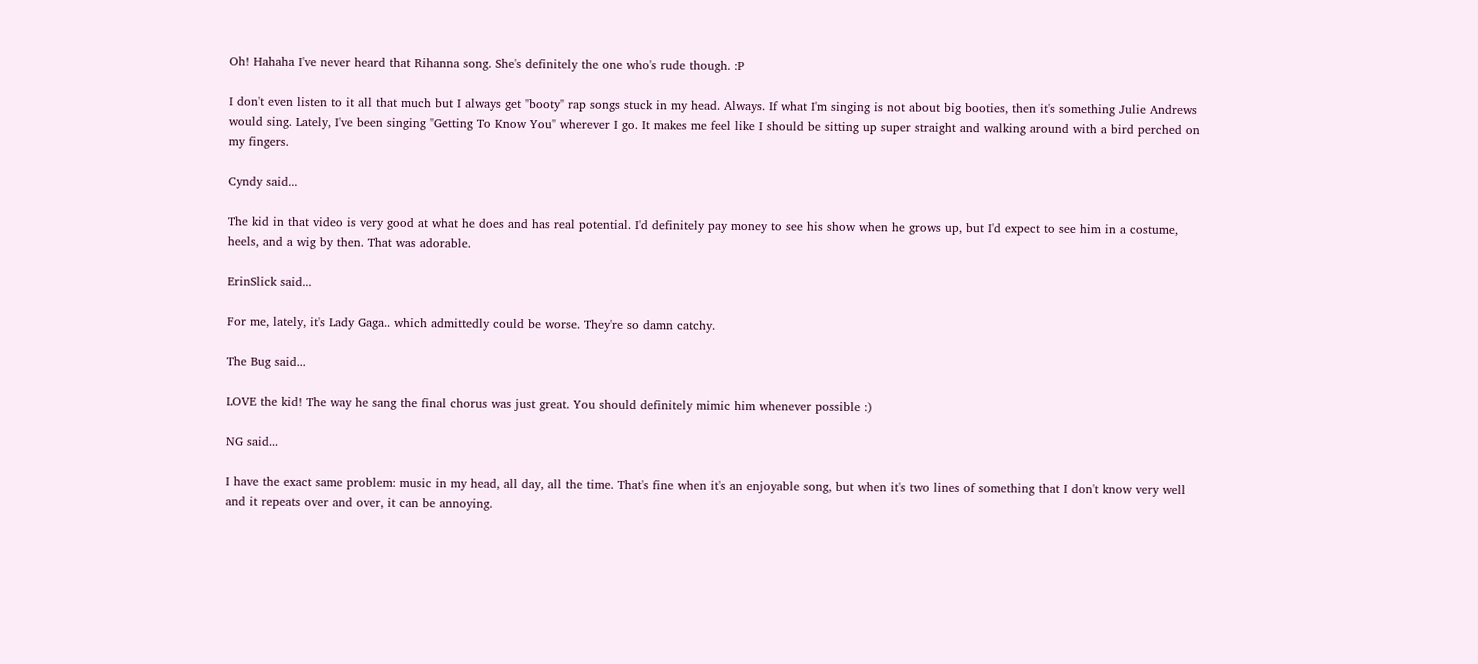Oh! Hahaha I've never heard that Rihanna song. She's definitely the one who's rude though. :P

I don't even listen to it all that much but I always get "booty" rap songs stuck in my head. Always. If what I'm singing is not about big booties, then it's something Julie Andrews would sing. Lately, I've been singing "Getting To Know You" wherever I go. It makes me feel like I should be sitting up super straight and walking around with a bird perched on my fingers.

Cyndy said...

The kid in that video is very good at what he does and has real potential. I'd definitely pay money to see his show when he grows up, but I'd expect to see him in a costume, heels, and a wig by then. That was adorable.

ErinSlick said...

For me, lately, it's Lady Gaga.. which admittedly could be worse. They're so damn catchy.

The Bug said...

LOVE the kid! The way he sang the final chorus was just great. You should definitely mimic him whenever possible :)

NG said...

I have the exact same problem: music in my head, all day, all the time. That's fine when it's an enjoyable song, but when it's two lines of something that I don't know very well and it repeats over and over, it can be annoying.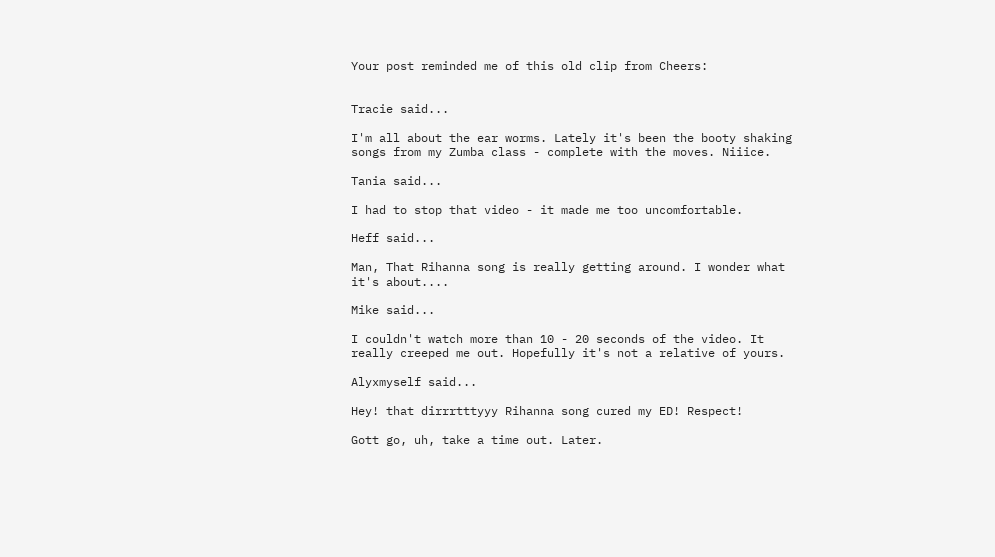Your post reminded me of this old clip from Cheers:


Tracie said...

I'm all about the ear worms. Lately it's been the booty shaking songs from my Zumba class - complete with the moves. Niiice.

Tania said...

I had to stop that video - it made me too uncomfortable.

Heff said...

Man, That Rihanna song is really getting around. I wonder what it's about....

Mike said...

I couldn't watch more than 10 - 20 seconds of the video. It really creeped me out. Hopefully it's not a relative of yours.

Alyxmyself said...

Hey! that dirrrtttyyy Rihanna song cured my ED! Respect!

Gott go, uh, take a time out. Later.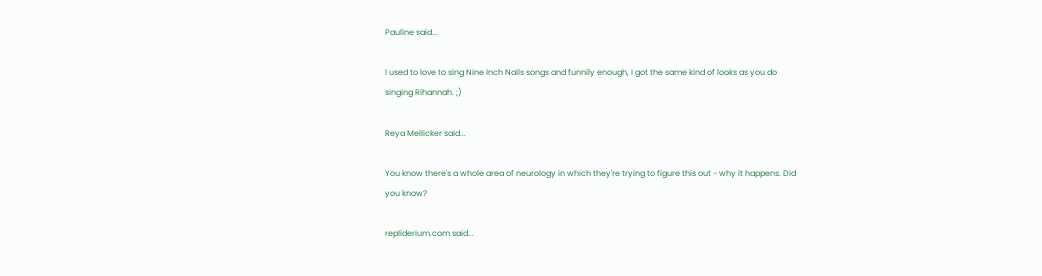Pauline said...

I used to love to sing Nine Inch Nails songs and funnily enough, I got the same kind of looks as you do singing Rihannah. ;)

Reya Mellicker said...

You know there's a whole area of neurology in which they're trying to figure this out - why it happens. Did you know?

repliderium.com said...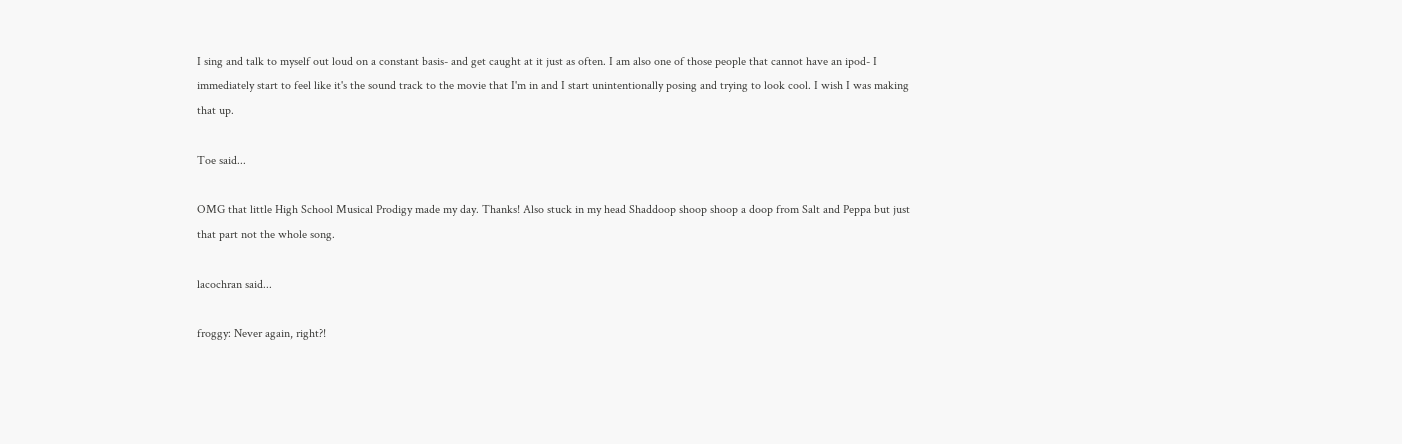I sing and talk to myself out loud on a constant basis- and get caught at it just as often. I am also one of those people that cannot have an ipod- I immediately start to feel like it's the sound track to the movie that I'm in and I start unintentionally posing and trying to look cool. I wish I was making that up.

Toe said...

OMG that little High School Musical Prodigy made my day. Thanks! Also stuck in my head Shaddoop shoop shoop a doop from Salt and Peppa but just that part not the whole song.

lacochran said...

froggy: Never again, right?!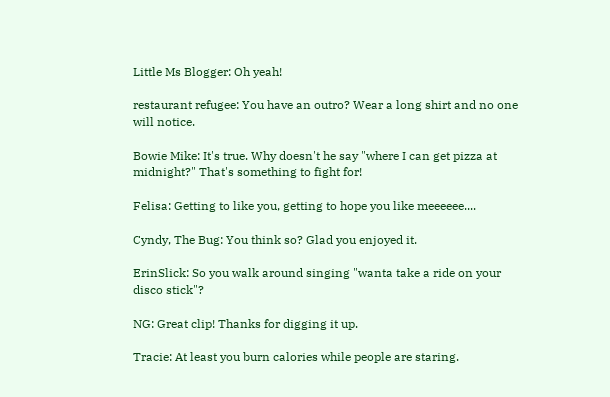Little Ms Blogger: Oh yeah!

restaurant refugee: You have an outro? Wear a long shirt and no one will notice.

Bowie Mike: It's true. Why doesn't he say "where I can get pizza at midnight?" That's something to fight for!

Felisa: Getting to like you, getting to hope you like meeeeee....

Cyndy, The Bug: You think so? Glad you enjoyed it.

ErinSlick: So you walk around singing "wanta take a ride on your disco stick"?

NG: Great clip! Thanks for digging it up.

Tracie: At least you burn calories while people are staring.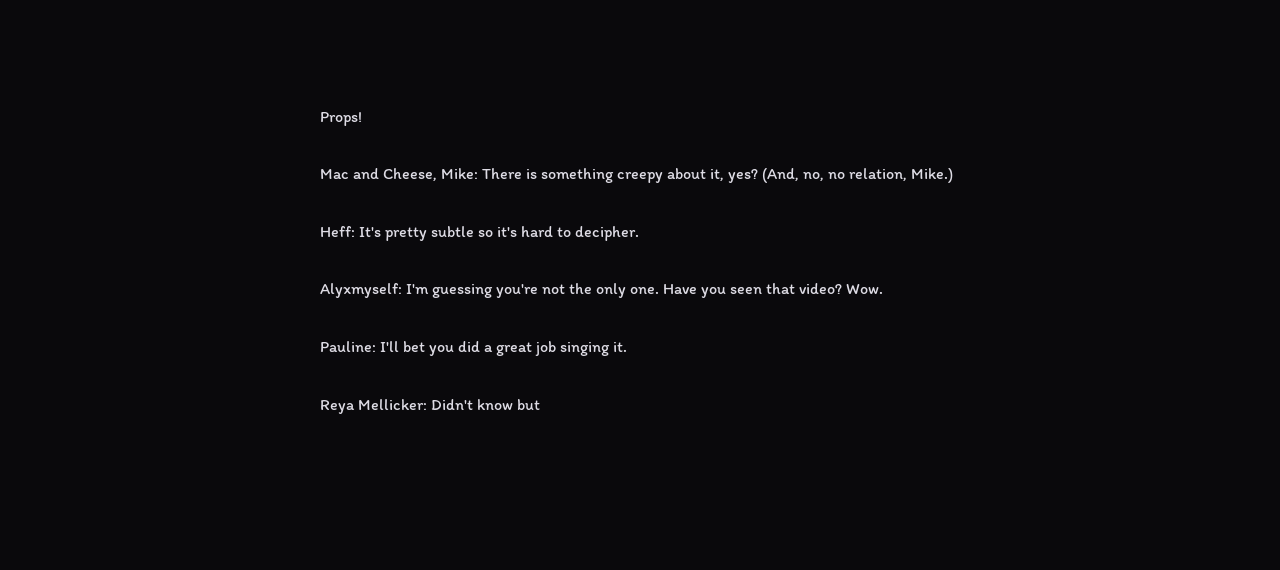Props!

Mac and Cheese, Mike: There is something creepy about it, yes? (And, no, no relation, Mike.)

Heff: It's pretty subtle so it's hard to decipher.

Alyxmyself: I'm guessing you're not the only one. Have you seen that video? Wow.

Pauline: I'll bet you did a great job singing it.

Reya Mellicker: Didn't know but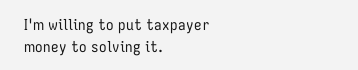I'm willing to put taxpayer money to solving it.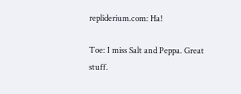repliderium.com: Ha!

Toe: I miss Salt and Peppa. Great stuff.